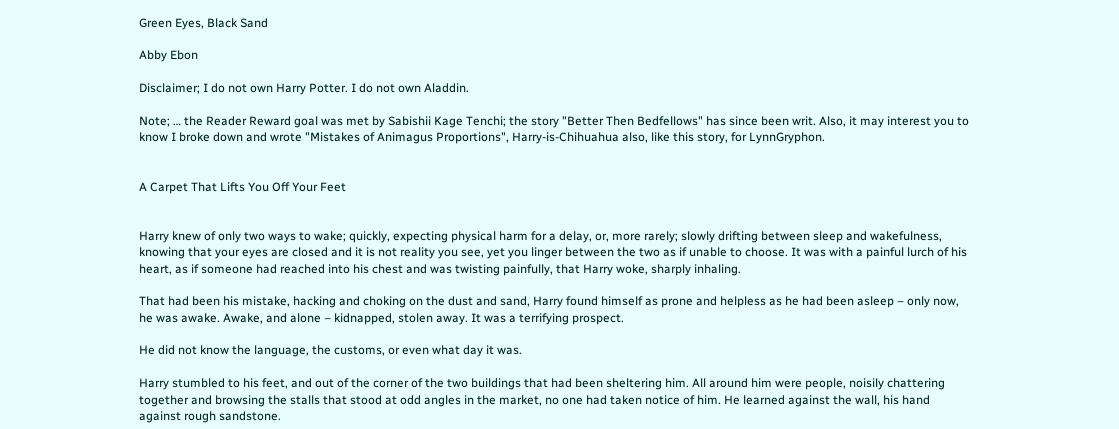Green Eyes, Black Sand

Abby Ebon

Disclaimer; I do not own Harry Potter. I do not own Aladdin.

Note; … the Reader Reward goal was met by Sabishii Kage Tenchi; the story "Better Then Bedfellows" has since been writ. Also, it may interest you to know I broke down and wrote "Mistakes of Animagus Proportions", Harry-is-Chihuahua also, like this story, for LynnGryphon.


A Carpet That Lifts You Off Your Feet


Harry knew of only two ways to wake; quickly, expecting physical harm for a delay, or, more rarely; slowly drifting between sleep and wakefulness, knowing that your eyes are closed and it is not reality you see, yet you linger between the two as if unable to choose. It was with a painful lurch of his heart, as if someone had reached into his chest and was twisting painfully, that Harry woke, sharply inhaling.

That had been his mistake, hacking and choking on the dust and sand, Harry found himself as prone and helpless as he had been asleep – only now, he was awake. Awake, and alone – kidnapped, stolen away. It was a terrifying prospect.

He did not know the language, the customs, or even what day it was.

Harry stumbled to his feet, and out of the corner of the two buildings that had been sheltering him. All around him were people, noisily chattering together and browsing the stalls that stood at odd angles in the market, no one had taken notice of him. He learned against the wall, his hand against rough sandstone.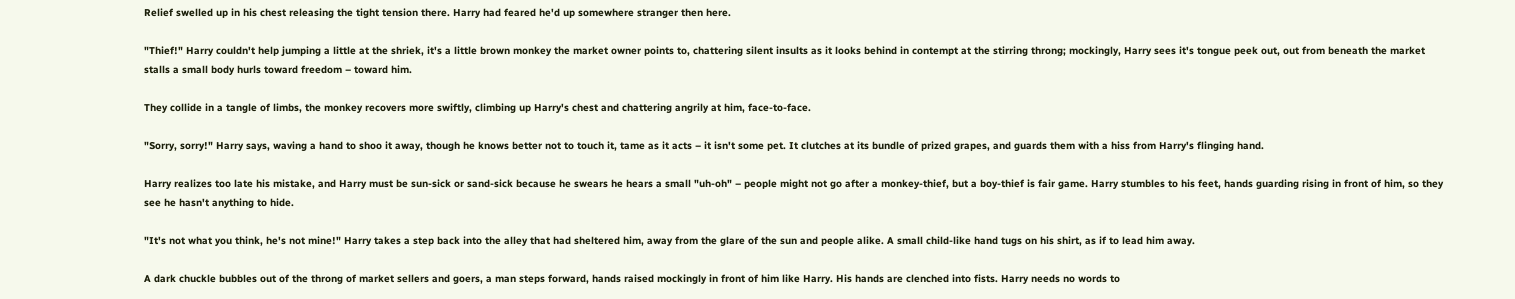Relief swelled up in his chest releasing the tight tension there. Harry had feared he'd up somewhere stranger then here.

"Thief!" Harry couldn't help jumping a little at the shriek, it's a little brown monkey the market owner points to, chattering silent insults as it looks behind in contempt at the stirring throng; mockingly, Harry sees it's tongue peek out, out from beneath the market stalls a small body hurls toward freedom – toward him.

They collide in a tangle of limbs, the monkey recovers more swiftly, climbing up Harry's chest and chattering angrily at him, face-to-face.

"Sorry, sorry!" Harry says, waving a hand to shoo it away, though he knows better not to touch it, tame as it acts – it isn't some pet. It clutches at its bundle of prized grapes, and guards them with a hiss from Harry's flinging hand.

Harry realizes too late his mistake, and Harry must be sun-sick or sand-sick because he swears he hears a small "uh-oh" – people might not go after a monkey-thief, but a boy-thief is fair game. Harry stumbles to his feet, hands guarding rising in front of him, so they see he hasn't anything to hide.

"It's not what you think, he's not mine!" Harry takes a step back into the alley that had sheltered him, away from the glare of the sun and people alike. A small child-like hand tugs on his shirt, as if to lead him away.

A dark chuckle bubbles out of the throng of market sellers and goers, a man steps forward, hands raised mockingly in front of him like Harry. His hands are clenched into fists. Harry needs no words to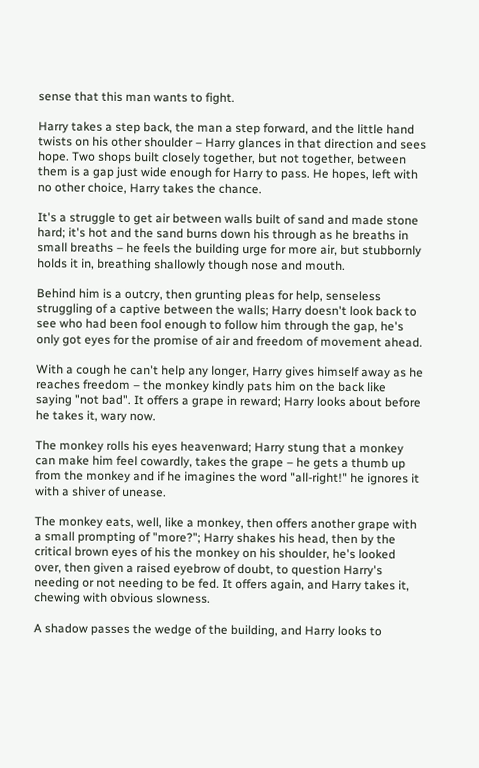sense that this man wants to fight.

Harry takes a step back, the man a step forward, and the little hand twists on his other shoulder – Harry glances in that direction and sees hope. Two shops built closely together, but not together, between them is a gap just wide enough for Harry to pass. He hopes, left with no other choice, Harry takes the chance.

It's a struggle to get air between walls built of sand and made stone hard; it's hot and the sand burns down his through as he breaths in small breaths – he feels the building urge for more air, but stubbornly holds it in, breathing shallowly though nose and mouth.

Behind him is a outcry, then grunting pleas for help, senseless struggling of a captive between the walls; Harry doesn't look back to see who had been fool enough to follow him through the gap, he's only got eyes for the promise of air and freedom of movement ahead.

With a cough he can't help any longer, Harry gives himself away as he reaches freedom – the monkey kindly pats him on the back like saying "not bad". It offers a grape in reward; Harry looks about before he takes it, wary now.

The monkey rolls his eyes heavenward; Harry stung that a monkey can make him feel cowardly, takes the grape – he gets a thumb up from the monkey and if he imagines the word "all-right!" he ignores it with a shiver of unease.

The monkey eats, well, like a monkey, then offers another grape with a small prompting of "more?"; Harry shakes his head, then by the critical brown eyes of his the monkey on his shoulder, he's looked over, then given a raised eyebrow of doubt, to question Harry's needing or not needing to be fed. It offers again, and Harry takes it, chewing with obvious slowness.

A shadow passes the wedge of the building, and Harry looks to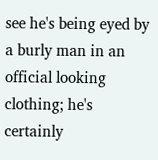see he's being eyed by a burly man in an official looking clothing; he's certainly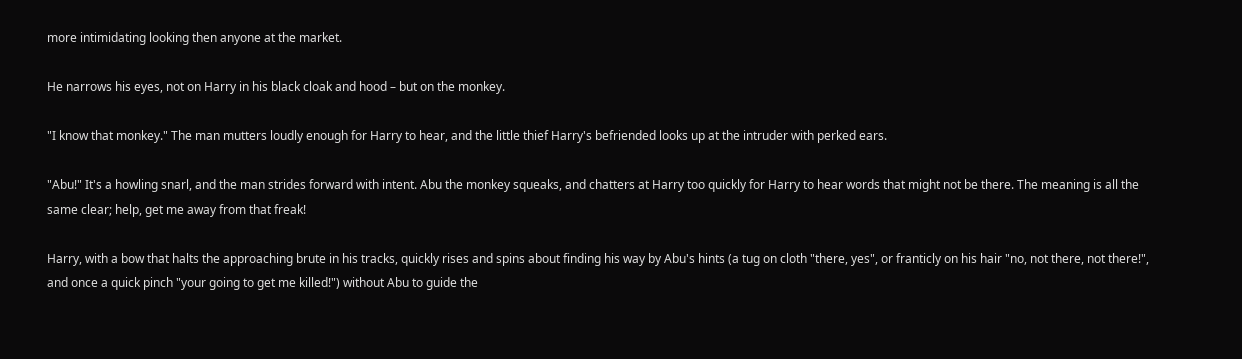more intimidating looking then anyone at the market.

He narrows his eyes, not on Harry in his black cloak and hood – but on the monkey.

"I know that monkey." The man mutters loudly enough for Harry to hear, and the little thief Harry's befriended looks up at the intruder with perked ears.

"Abu!" It's a howling snarl, and the man strides forward with intent. Abu the monkey squeaks, and chatters at Harry too quickly for Harry to hear words that might not be there. The meaning is all the same clear; help, get me away from that freak!

Harry, with a bow that halts the approaching brute in his tracks, quickly rises and spins about finding his way by Abu's hints (a tug on cloth "there, yes", or franticly on his hair "no, not there, not there!", and once a quick pinch "your going to get me killed!") without Abu to guide the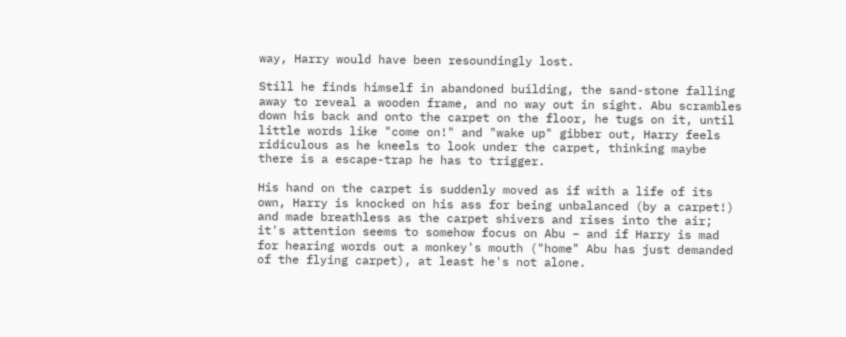way, Harry would have been resoundingly lost.

Still he finds himself in abandoned building, the sand-stone falling away to reveal a wooden frame, and no way out in sight. Abu scrambles down his back and onto the carpet on the floor, he tugs on it, until little words like "come on!" and "wake up" gibber out, Harry feels ridiculous as he kneels to look under the carpet, thinking maybe there is a escape-trap he has to trigger.

His hand on the carpet is suddenly moved as if with a life of its own, Harry is knocked on his ass for being unbalanced (by a carpet!) and made breathless as the carpet shivers and rises into the air; it's attention seems to somehow focus on Abu – and if Harry is mad for hearing words out a monkey's mouth ("home" Abu has just demanded of the flying carpet), at least he's not alone.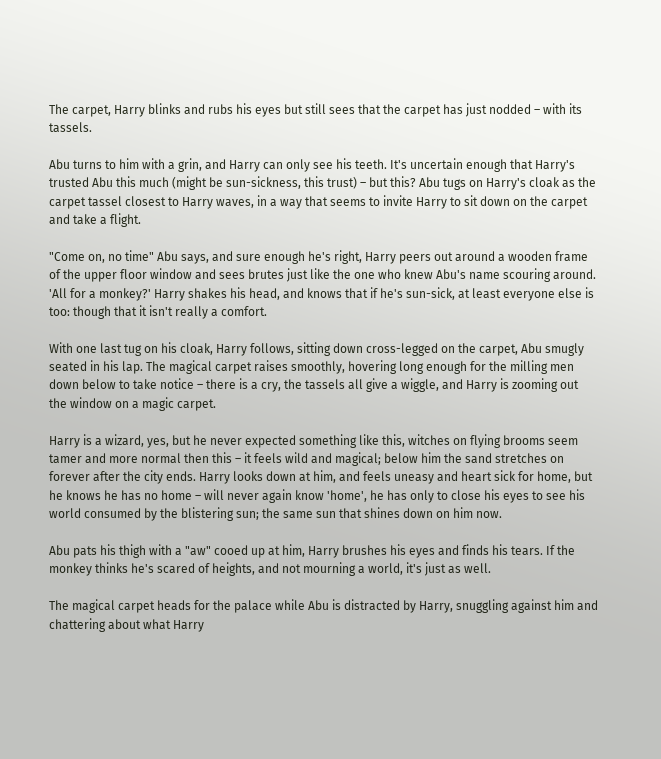The carpet, Harry blinks and rubs his eyes but still sees that the carpet has just nodded – with its tassels.

Abu turns to him with a grin, and Harry can only see his teeth. It's uncertain enough that Harry's trusted Abu this much (might be sun-sickness, this trust) – but this? Abu tugs on Harry's cloak as the carpet tassel closest to Harry waves, in a way that seems to invite Harry to sit down on the carpet and take a flight.

"Come on, no time" Abu says, and sure enough he's right, Harry peers out around a wooden frame of the upper floor window and sees brutes just like the one who knew Abu's name scouring around. 'All for a monkey?' Harry shakes his head, and knows that if he's sun-sick, at least everyone else is too: though that it isn't really a comfort.

With one last tug on his cloak, Harry follows, sitting down cross-legged on the carpet, Abu smugly seated in his lap. The magical carpet raises smoothly, hovering long enough for the milling men down below to take notice – there is a cry, the tassels all give a wiggle, and Harry is zooming out the window on a magic carpet.

Harry is a wizard, yes, but he never expected something like this, witches on flying brooms seem tamer and more normal then this – it feels wild and magical; below him the sand stretches on forever after the city ends. Harry looks down at him, and feels uneasy and heart sick for home, but he knows he has no home – will never again know 'home', he has only to close his eyes to see his world consumed by the blistering sun; the same sun that shines down on him now.

Abu pats his thigh with a "aw" cooed up at him, Harry brushes his eyes and finds his tears. If the monkey thinks he's scared of heights, and not mourning a world, it's just as well.

The magical carpet heads for the palace while Abu is distracted by Harry, snuggling against him and chattering about what Harry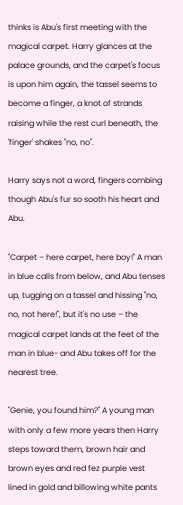thinks is Abu's first meeting with the magical carpet. Harry glances at the palace grounds, and the carpet's focus is upon him again, the tassel seems to become a finger, a knot of strands raising while the rest curl beneath, the 'finger' shakes "no, no".

Harry says not a word, fingers combing though Abu's fur so sooth his heart and Abu.

"Carpet – here carpet, here boy!" A man in blue calls from below, and Abu tenses up, tugging on a tassel and hissing "no, no, not here!", but it's no use – the magical carpet lands at the feet of the man in blue- and Abu takes off for the nearest tree.

"Genie, you found him?" A young man with only a few more years then Harry steps toward them, brown hair and brown eyes and red fez purple vest lined in gold and billowing white pants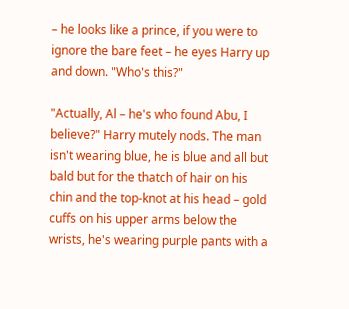– he looks like a prince, if you were to ignore the bare feet – he eyes Harry up and down. "Who's this?"

"Actually, Al – he's who found Abu, I believe?" Harry mutely nods. The man isn't wearing blue, he is blue and all but bald but for the thatch of hair on his chin and the top-knot at his head – gold cuffs on his upper arms below the wrists, he's wearing purple pants with a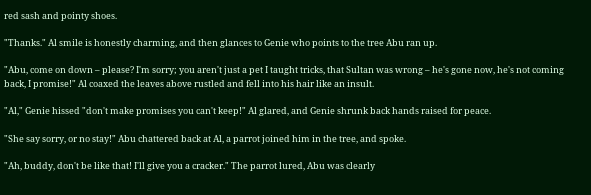red sash and pointy shoes.

"Thanks." Al smile is honestly charming, and then glances to Genie who points to the tree Abu ran up.

"Abu, come on down – please? I'm sorry; you aren't just a pet I taught tricks, that Sultan was wrong – he's gone now, he's not coming back, I promise!" Al coaxed the leaves above rustled and fell into his hair like an insult.

"Al," Genie hissed "don't make promises you can't keep!" Al glared, and Genie shrunk back hands raised for peace.

"She say sorry, or no stay!" Abu chattered back at Al, a parrot joined him in the tree, and spoke.

"Ah, buddy, don't be like that! I'll give you a cracker." The parrot lured, Abu was clearly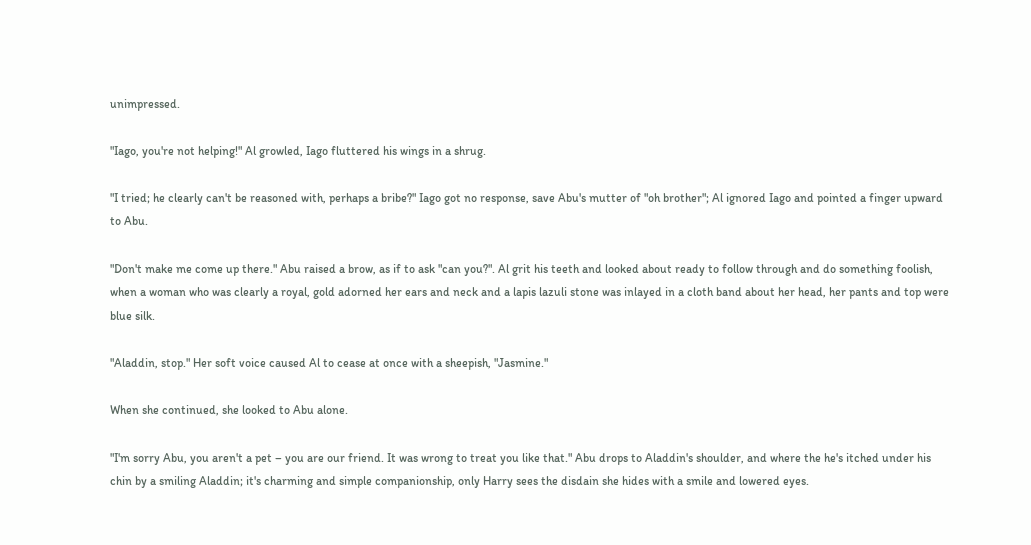unimpressed.

"Iago, you're not helping!" Al growled, Iago fluttered his wings in a shrug.

"I tried; he clearly can't be reasoned with, perhaps a bribe?" Iago got no response, save Abu's mutter of "oh brother"; Al ignored Iago and pointed a finger upward to Abu.

"Don't make me come up there." Abu raised a brow, as if to ask "can you?". Al grit his teeth and looked about ready to follow through and do something foolish, when a woman who was clearly a royal, gold adorned her ears and neck and a lapis lazuli stone was inlayed in a cloth band about her head, her pants and top were blue silk.

"Aladdin, stop." Her soft voice caused Al to cease at once with a sheepish, "Jasmine."

When she continued, she looked to Abu alone.

"I'm sorry Abu, you aren't a pet – you are our friend. It was wrong to treat you like that." Abu drops to Aladdin's shoulder, and where the he's itched under his chin by a smiling Aladdin; it's charming and simple companionship, only Harry sees the disdain she hides with a smile and lowered eyes.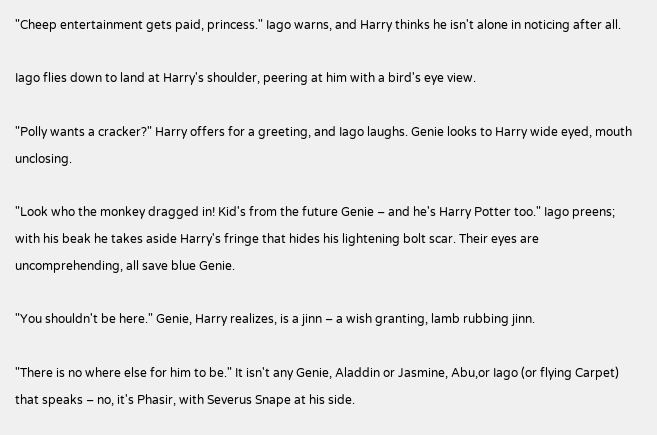"Cheep entertainment gets paid, princess." Iago warns, and Harry thinks he isn't alone in noticing after all.

Iago flies down to land at Harry's shoulder, peering at him with a bird's eye view.

"Polly wants a cracker?" Harry offers for a greeting, and Iago laughs. Genie looks to Harry wide eyed, mouth unclosing.

"Look who the monkey dragged in! Kid's from the future Genie – and he's Harry Potter too." Iago preens; with his beak he takes aside Harry's fringe that hides his lightening bolt scar. Their eyes are uncomprehending, all save blue Genie.

"You shouldn't be here." Genie, Harry realizes, is a jinn – a wish granting, lamb rubbing jinn.

"There is no where else for him to be." It isn't any Genie, Aladdin or Jasmine, Abu,or Iago (or flying Carpet) that speaks – no, it's Phasir, with Severus Snape at his side.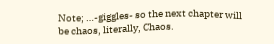Note; …-giggles- so the next chapter will be chaos, literally, Chaos.